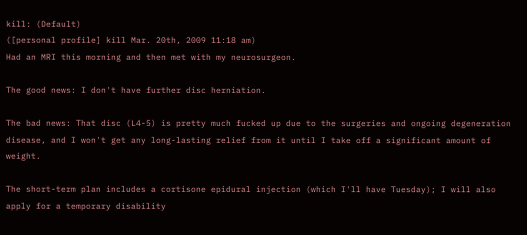kill: (Default)
([personal profile] kill Mar. 20th, 2009 11:18 am)
Had an MRI this morning and then met with my neurosurgeon.

The good news: I don't have further disc herniation.

The bad news: That disc (L4-5) is pretty much fucked up due to the surgeries and ongoing degeneration disease, and I won't get any long-lasting relief from it until I take off a significant amount of weight.

The short-term plan includes a cortisone epidural injection (which I'll have Tuesday); I will also apply for a temporary disability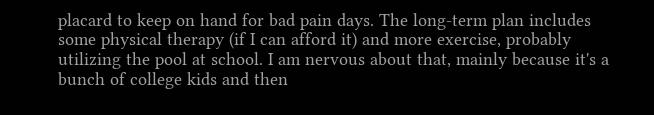placard to keep on hand for bad pain days. The long-term plan includes some physical therapy (if I can afford it) and more exercise, probably utilizing the pool at school. I am nervous about that, mainly because it's a bunch of college kids and then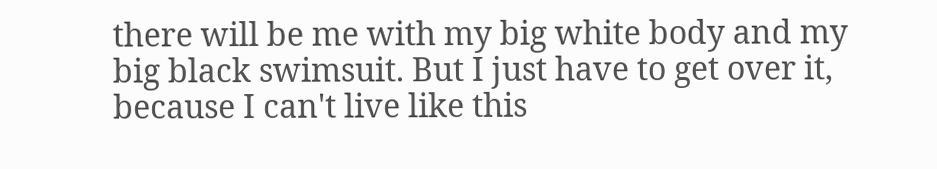there will be me with my big white body and my big black swimsuit. But I just have to get over it, because I can't live like this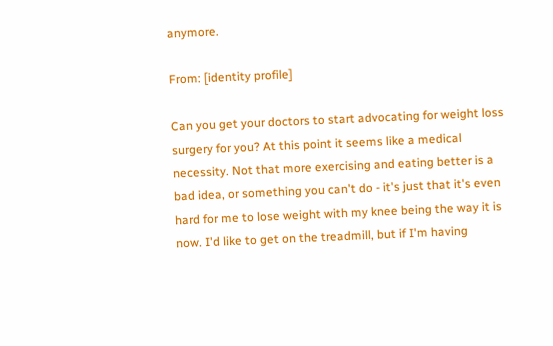anymore.

From: [identity profile]

Can you get your doctors to start advocating for weight loss surgery for you? At this point it seems like a medical necessity. Not that more exercising and eating better is a bad idea, or something you can't do - it's just that it's even hard for me to lose weight with my knee being the way it is now. I'd like to get on the treadmill, but if I'm having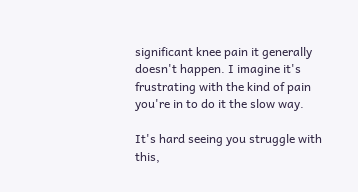significant knee pain it generally doesn't happen. I imagine it's frustrating with the kind of pain you're in to do it the slow way.

It's hard seeing you struggle with this,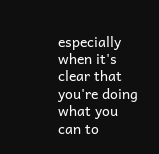especially when it's clear that you're doing what you can to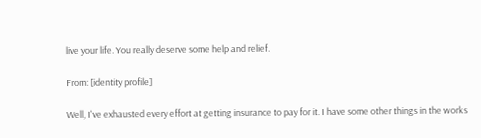live your life. You really deserve some help and relief.

From: [identity profile]

Well, I've exhausted every effort at getting insurance to pay for it. I have some other things in the works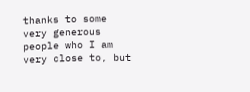thanks to some very generous people who I am very close to, but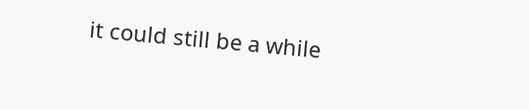it could still be a while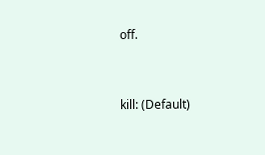off.


kill: (Default)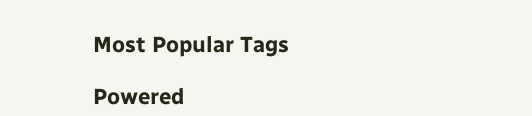Most Popular Tags

Powered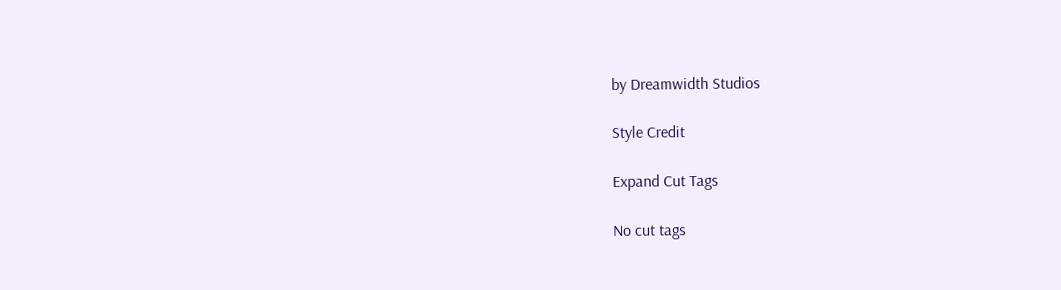by Dreamwidth Studios

Style Credit

Expand Cut Tags

No cut tags